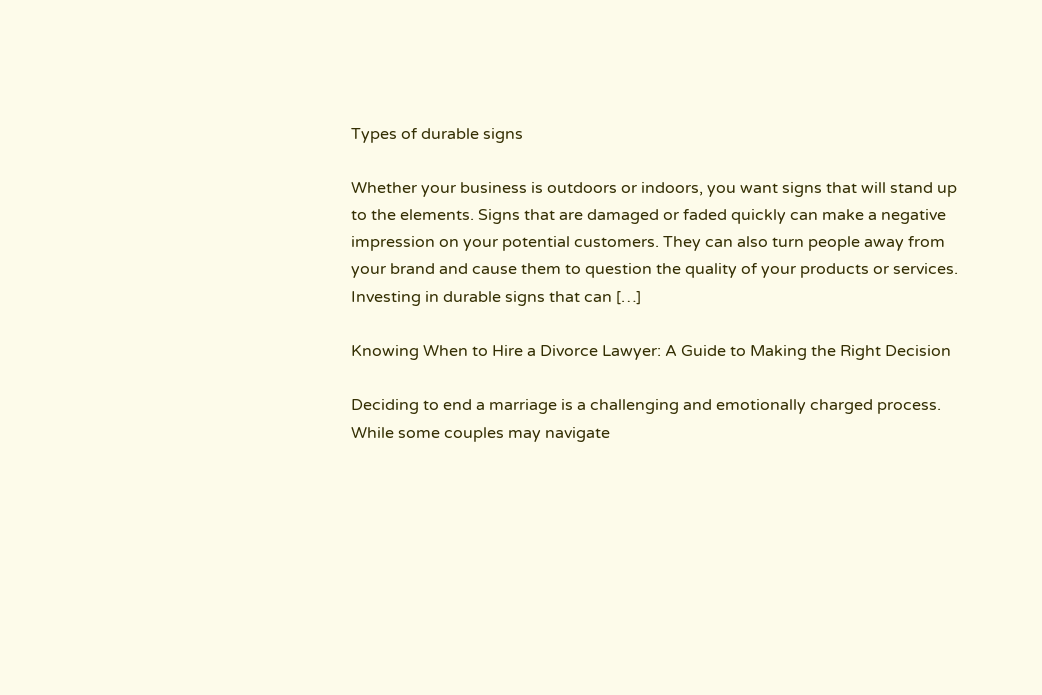Types of durable signs

Whether your business is outdoors or indoors, you want signs that will stand up to the elements. Signs that are damaged or faded quickly can make a negative impression on your potential customers. They can also turn people away from your brand and cause them to question the quality of your products or services. Investing in durable signs that can […]

Knowing When to Hire a Divorce Lawyer: A Guide to Making the Right Decision

Deciding to end a marriage is a challenging and emotionally charged process. While some couples may navigate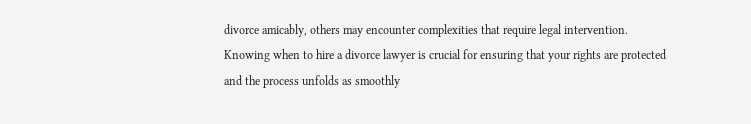divorce amicably, others may encounter complexities that require legal intervention. Knowing when to hire a divorce lawyer is crucial for ensuring that your rights are protected and the process unfolds as smoothly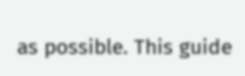as possible. This guide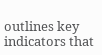outlines key indicators that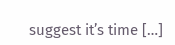suggest it’s time […]